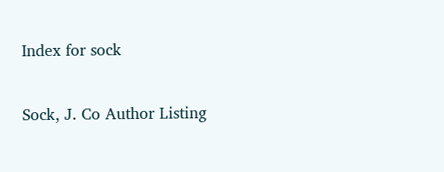Index for sock

Sock, J. Co Author Listing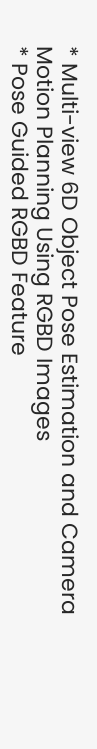* Multi-view 6D Object Pose Estimation and Camera Motion Planning Using RGBD Images
* Pose Guided RGBD Feature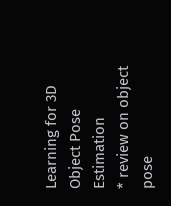Learning for 3D Object Pose Estimation
* review on object pose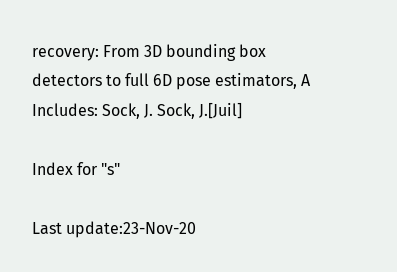recovery: From 3D bounding box detectors to full 6D pose estimators, A
Includes: Sock, J. Sock, J.[Juil]

Index for "s"

Last update:23-Nov-20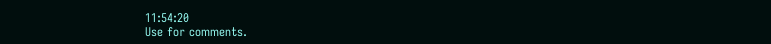11:54:20
Use for comments.